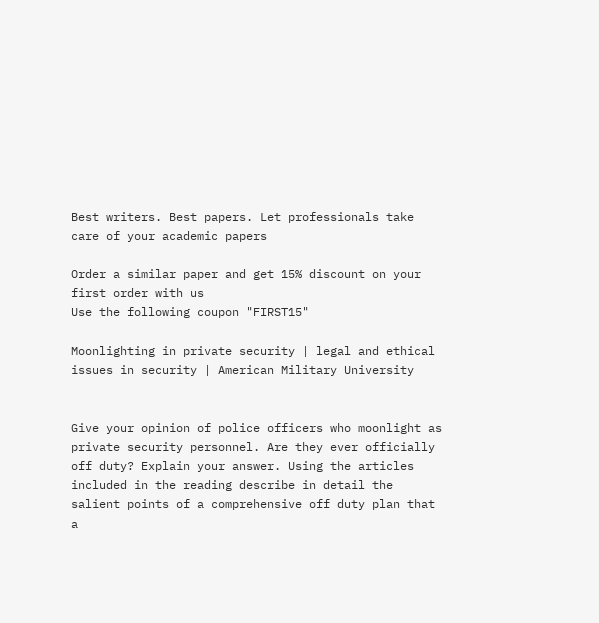Best writers. Best papers. Let professionals take care of your academic papers

Order a similar paper and get 15% discount on your first order with us
Use the following coupon "FIRST15"

Moonlighting in private security | legal and ethical issues in security | American Military University


Give your opinion of police officers who moonlight as private security personnel. Are they ever officially off duty? Explain your answer. Using the articles included in the reading describe in detail the salient points of a comprehensive off duty plan that a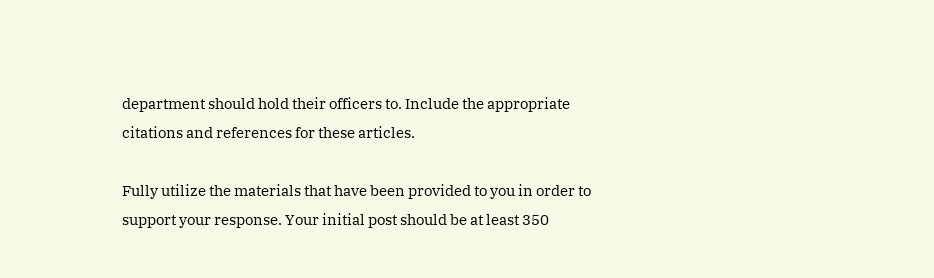department should hold their officers to. Include the appropriate citations and references for these articles.

Fully utilize the materials that have been provided to you in order to support your response. Your initial post should be at least 350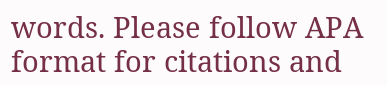words. Please follow APA format for citations and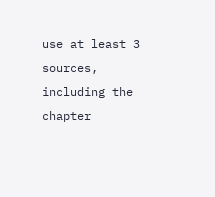use at least 3 sources, including the chapter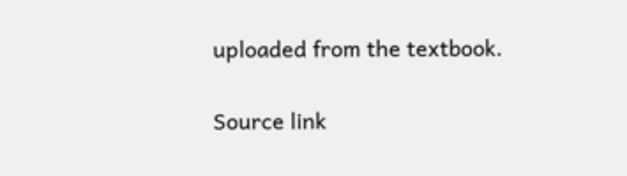uploaded from the textbook.


Source link